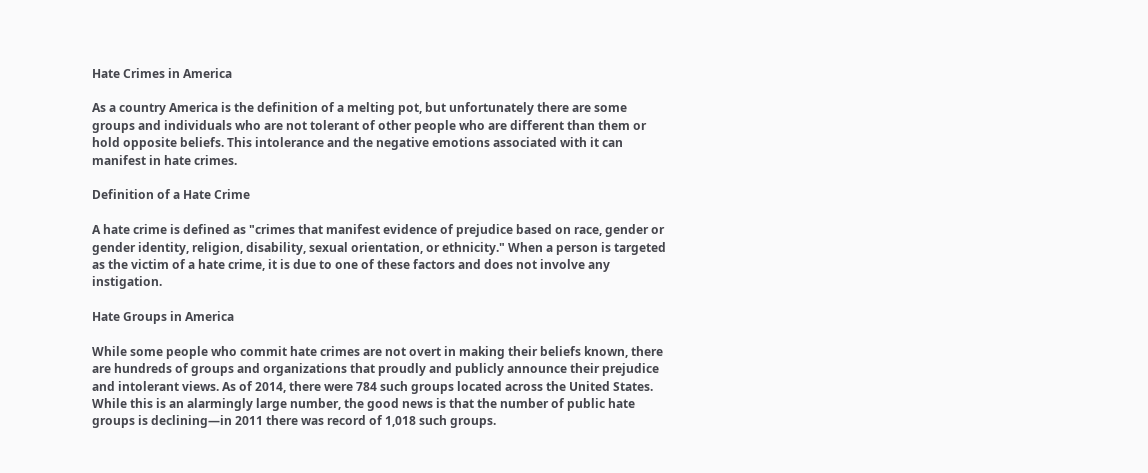Hate Crimes in America

As a country America is the definition of a melting pot, but unfortunately there are some groups and individuals who are not tolerant of other people who are different than them or hold opposite beliefs. This intolerance and the negative emotions associated with it can manifest in hate crimes.

Definition of a Hate Crime

A hate crime is defined as "crimes that manifest evidence of prejudice based on race, gender or gender identity, religion, disability, sexual orientation, or ethnicity." When a person is targeted as the victim of a hate crime, it is due to one of these factors and does not involve any instigation.

Hate Groups in America

While some people who commit hate crimes are not overt in making their beliefs known, there are hundreds of groups and organizations that proudly and publicly announce their prejudice and intolerant views. As of 2014, there were 784 such groups located across the United States. While this is an alarmingly large number, the good news is that the number of public hate groups is declining—in 2011 there was record of 1,018 such groups.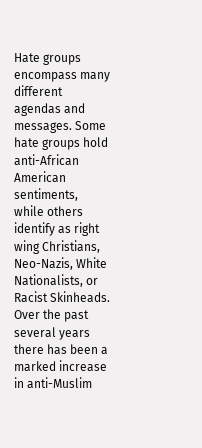Hate groups encompass many different agendas and messages. Some hate groups hold anti-African American sentiments, while others identify as right wing Christians, Neo-Nazis, White Nationalists, or Racist Skinheads. Over the past several years there has been a marked increase in anti-Muslim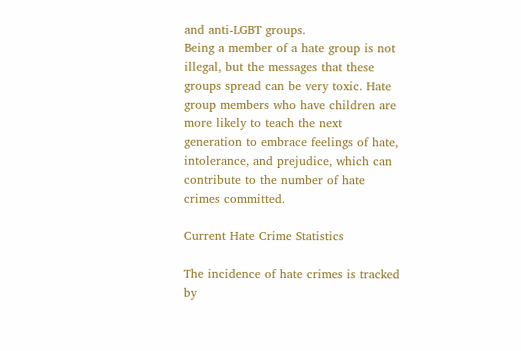and anti-LGBT groups.
Being a member of a hate group is not illegal, but the messages that these groups spread can be very toxic. Hate group members who have children are more likely to teach the next generation to embrace feelings of hate, intolerance, and prejudice, which can contribute to the number of hate crimes committed.

Current Hate Crime Statistics

The incidence of hate crimes is tracked by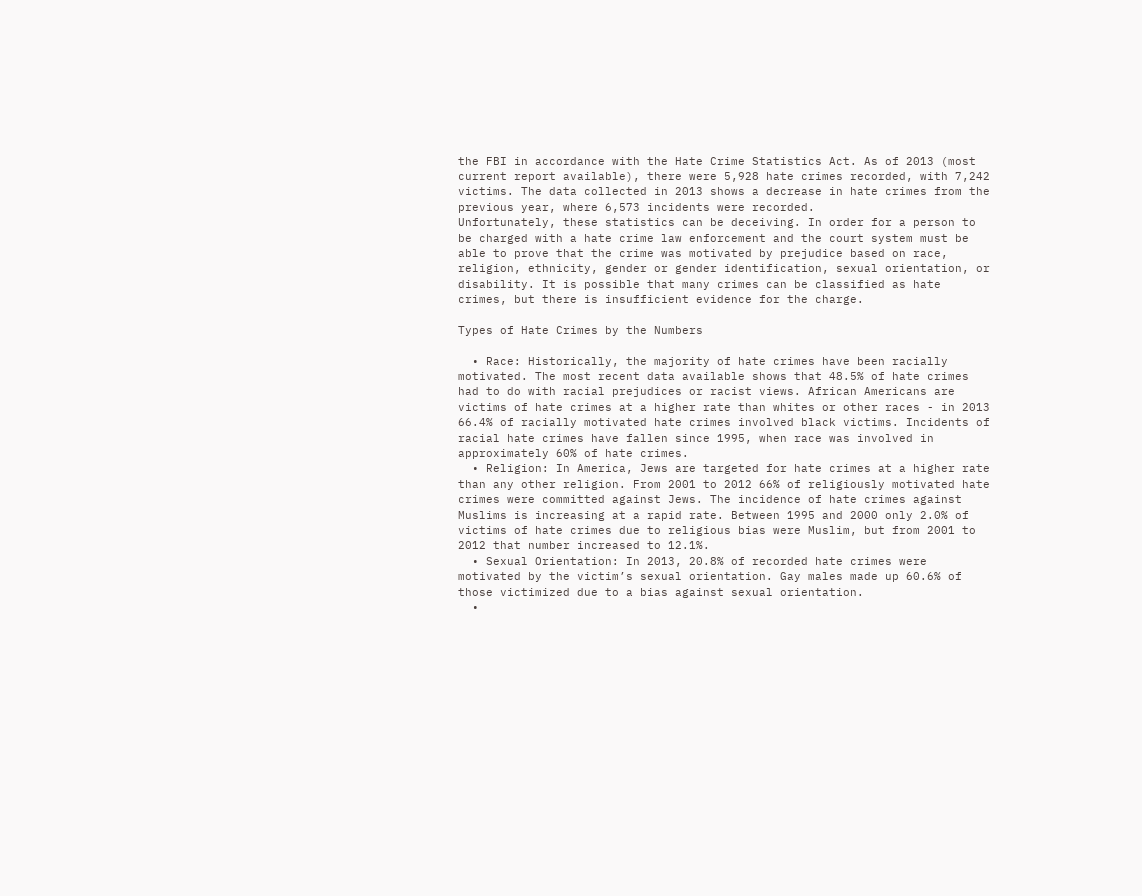the FBI in accordance with the Hate Crime Statistics Act. As of 2013 (most current report available), there were 5,928 hate crimes recorded, with 7,242 victims. The data collected in 2013 shows a decrease in hate crimes from the previous year, where 6,573 incidents were recorded.
Unfortunately, these statistics can be deceiving. In order for a person to be charged with a hate crime law enforcement and the court system must be able to prove that the crime was motivated by prejudice based on race, religion, ethnicity, gender or gender identification, sexual orientation, or disability. It is possible that many crimes can be classified as hate crimes, but there is insufficient evidence for the charge.

Types of Hate Crimes by the Numbers

  • Race: Historically, the majority of hate crimes have been racially motivated. The most recent data available shows that 48.5% of hate crimes had to do with racial prejudices or racist views. African Americans are victims of hate crimes at a higher rate than whites or other races - in 2013 66.4% of racially motivated hate crimes involved black victims. Incidents of racial hate crimes have fallen since 1995, when race was involved in approximately 60% of hate crimes.
  • Religion: In America, Jews are targeted for hate crimes at a higher rate than any other religion. From 2001 to 2012 66% of religiously motivated hate crimes were committed against Jews. The incidence of hate crimes against Muslims is increasing at a rapid rate. Between 1995 and 2000 only 2.0% of victims of hate crimes due to religious bias were Muslim, but from 2001 to 2012 that number increased to 12.1%.
  • Sexual Orientation: In 2013, 20.8% of recorded hate crimes were motivated by the victim’s sexual orientation. Gay males made up 60.6% of those victimized due to a bias against sexual orientation.
  •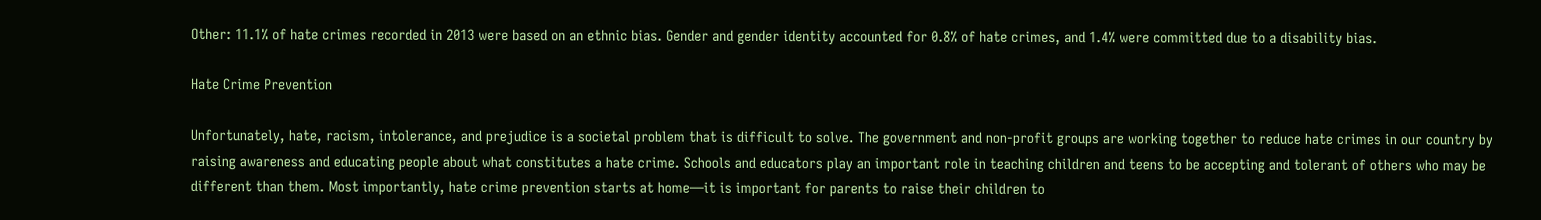Other: 11.1% of hate crimes recorded in 2013 were based on an ethnic bias. Gender and gender identity accounted for 0.8% of hate crimes, and 1.4% were committed due to a disability bias.

Hate Crime Prevention

Unfortunately, hate, racism, intolerance, and prejudice is a societal problem that is difficult to solve. The government and non-profit groups are working together to reduce hate crimes in our country by raising awareness and educating people about what constitutes a hate crime. Schools and educators play an important role in teaching children and teens to be accepting and tolerant of others who may be different than them. Most importantly, hate crime prevention starts at home—it is important for parents to raise their children to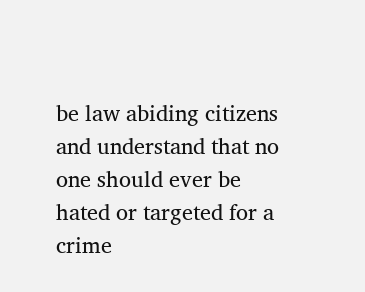be law abiding citizens and understand that no one should ever be hated or targeted for a crime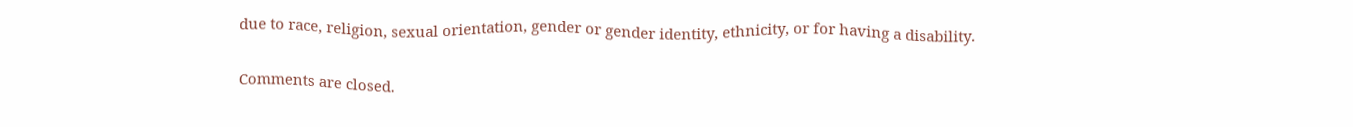due to race, religion, sexual orientation, gender or gender identity, ethnicity, or for having a disability.

Comments are closed.